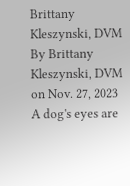Brittany Kleszynski, DVM
By Brittany Kleszynski, DVM on Nov. 27, 2023
A dog's eyes are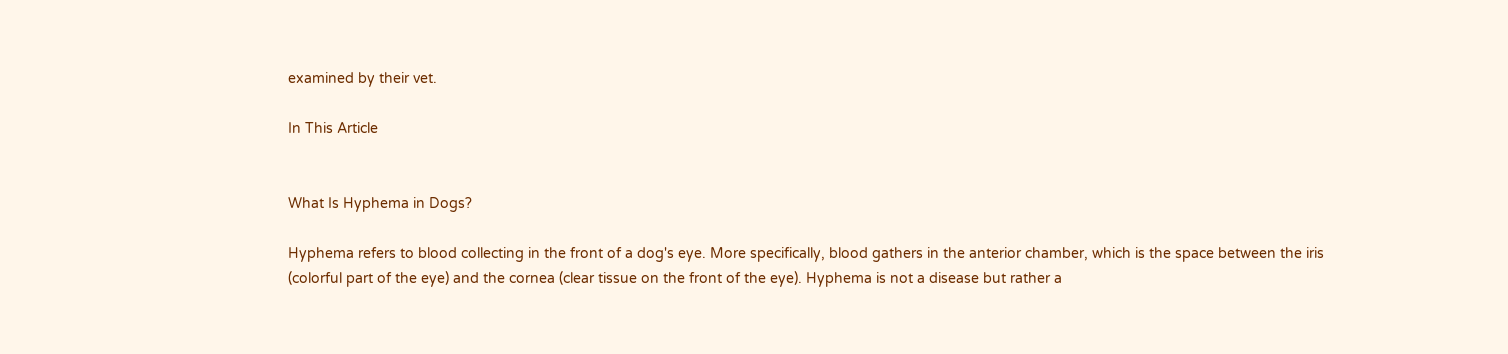examined by their vet.

In This Article


What Is Hyphema in Dogs?

Hyphema refers to blood collecting in the front of a dog's eye. More specifically, blood gathers in the anterior chamber, which is the space between the iris (colorful part of the eye) and the cornea (clear tissue on the front of the eye). Hyphema is not a disease but rather a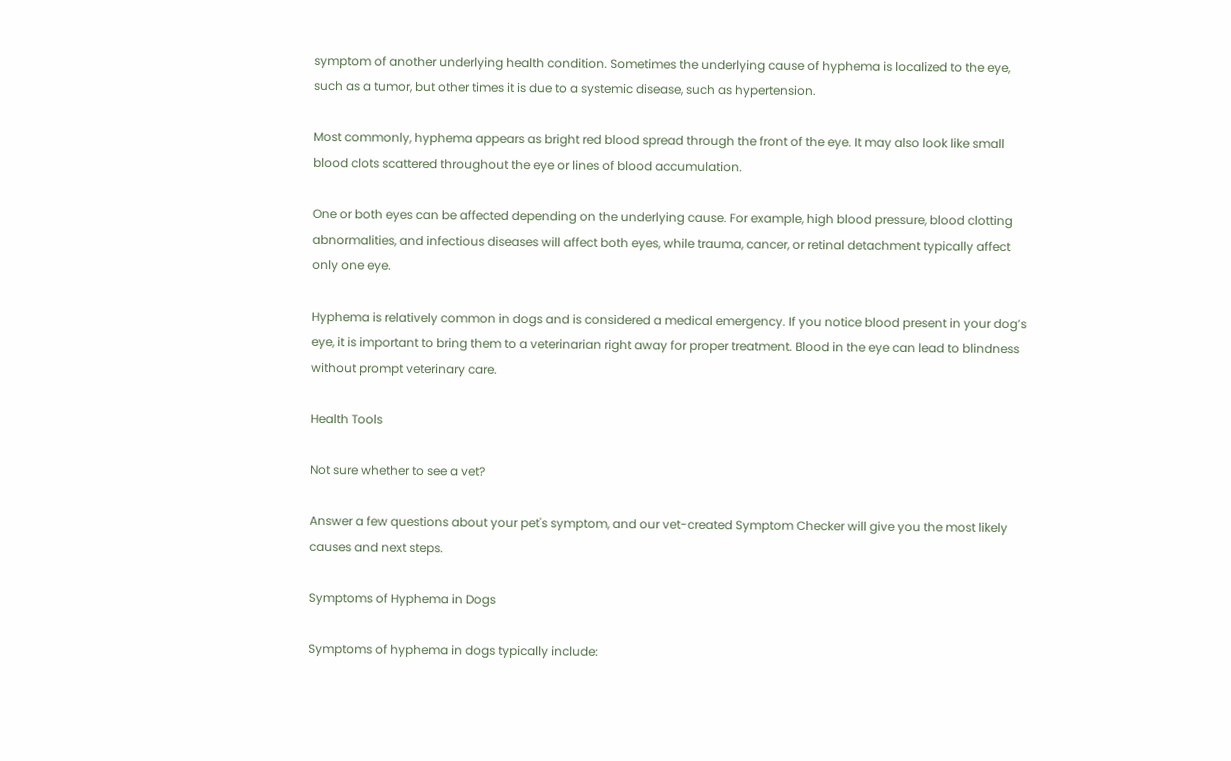symptom of another underlying health condition. Sometimes the underlying cause of hyphema is localized to the eye, such as a tumor, but other times it is due to a systemic disease, such as hypertension.

Most commonly, hyphema appears as bright red blood spread through the front of the eye. It may also look like small blood clots scattered throughout the eye or lines of blood accumulation.

One or both eyes can be affected depending on the underlying cause. For example, high blood pressure, blood clotting abnormalities, and infectious diseases will affect both eyes, while trauma, cancer, or retinal detachment typically affect only one eye.

Hyphema is relatively common in dogs and is considered a medical emergency. If you notice blood present in your dog’s eye, it is important to bring them to a veterinarian right away for proper treatment. Blood in the eye can lead to blindness without prompt veterinary care.

Health Tools

Not sure whether to see a vet?

Answer a few questions about your pet's symptom, and our vet-created Symptom Checker will give you the most likely causes and next steps.

Symptoms of Hyphema in Dogs

Symptoms of hyphema in dogs typically include: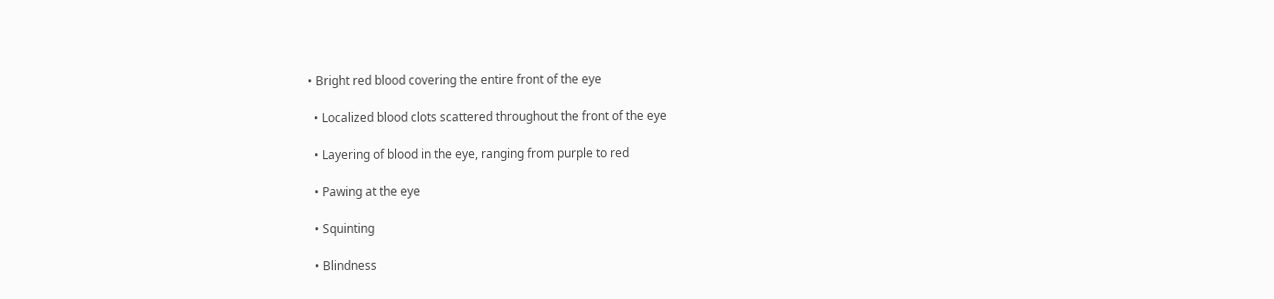• Bright red blood covering the entire front of the eye

  • Localized blood clots scattered throughout the front of the eye

  • Layering of blood in the eye, ranging from purple to red

  • Pawing at the eye

  • Squinting

  • Blindness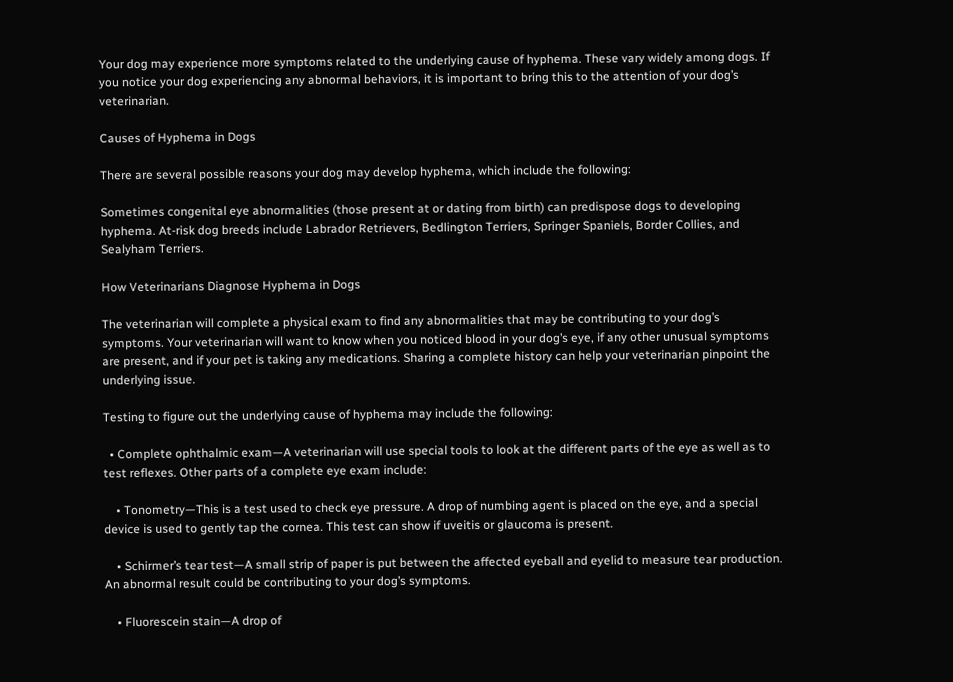Your dog may experience more symptoms related to the underlying cause of hyphema. These vary widely among dogs. If you notice your dog experiencing any abnormal behaviors, it is important to bring this to the attention of your dog’s veterinarian.

Causes of Hyphema in Dogs

There are several possible reasons your dog may develop hyphema, which include the following:

Sometimes congenital eye abnormalities (those present at or dating from birth) can predispose dogs to developing hyphema. At-risk dog breeds include Labrador Retrievers, Bedlington Terriers, Springer Spaniels, Border Collies, and Sealyham Terriers.

How Veterinarians Diagnose Hyphema in Dogs

The veterinarian will complete a physical exam to find any abnormalities that may be contributing to your dog’s symptoms. Your veterinarian will want to know when you noticed blood in your dog’s eye, if any other unusual symptoms are present, and if your pet is taking any medications. Sharing a complete history can help your veterinarian pinpoint the underlying issue.

Testing to figure out the underlying cause of hyphema may include the following:

  • Complete ophthalmic exam—A veterinarian will use special tools to look at the different parts of the eye as well as to test reflexes. Other parts of a complete eye exam include:

    • Tonometry—This is a test used to check eye pressure. A drop of numbing agent is placed on the eye, and a special device is used to gently tap the cornea. This test can show if uveitis or glaucoma is present.

    • Schirmer’s tear test—A small strip of paper is put between the affected eyeball and eyelid to measure tear production. An abnormal result could be contributing to your dog’s symptoms.

    • Fluorescein stain—A drop of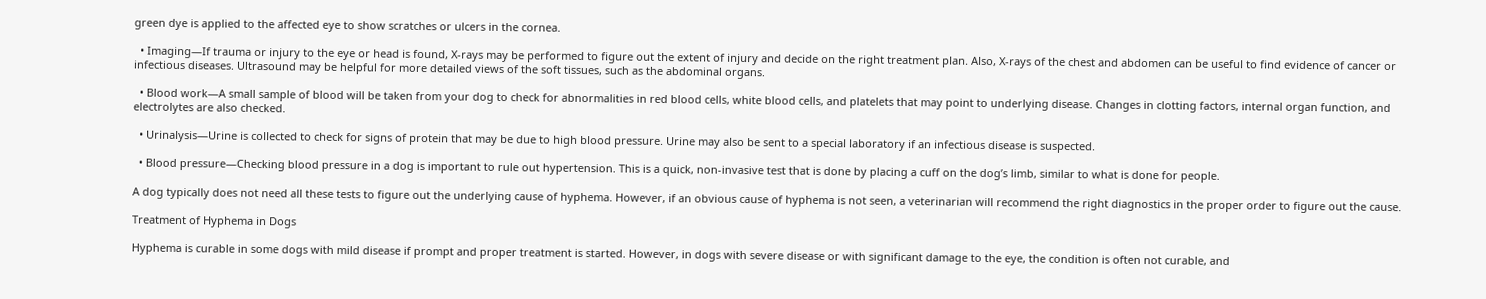green dye is applied to the affected eye to show scratches or ulcers in the cornea.

  • Imaging—If trauma or injury to the eye or head is found, X-rays may be performed to figure out the extent of injury and decide on the right treatment plan. Also, X-rays of the chest and abdomen can be useful to find evidence of cancer or infectious diseases. Ultrasound may be helpful for more detailed views of the soft tissues, such as the abdominal organs.

  • Blood work—A small sample of blood will be taken from your dog to check for abnormalities in red blood cells, white blood cells, and platelets that may point to underlying disease. Changes in clotting factors, internal organ function, and electrolytes are also checked.

  • Urinalysis—Urine is collected to check for signs of protein that may be due to high blood pressure. Urine may also be sent to a special laboratory if an infectious disease is suspected.

  • Blood pressure—Checking blood pressure in a dog is important to rule out hypertension. This is a quick, non-invasive test that is done by placing a cuff on the dog’s limb, similar to what is done for people.

A dog typically does not need all these tests to figure out the underlying cause of hyphema. However, if an obvious cause of hyphema is not seen, a veterinarian will recommend the right diagnostics in the proper order to figure out the cause.

Treatment of Hyphema in Dogs

Hyphema is curable in some dogs with mild disease if prompt and proper treatment is started. However, in dogs with severe disease or with significant damage to the eye, the condition is often not curable, and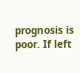prognosis is poor. If left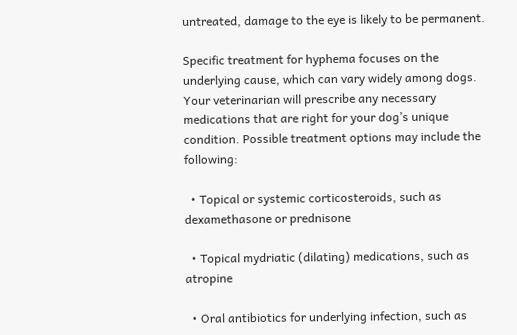untreated, damage to the eye is likely to be permanent.

Specific treatment for hyphema focuses on the underlying cause, which can vary widely among dogs. Your veterinarian will prescribe any necessary medications that are right for your dog’s unique condition. Possible treatment options may include the following:

  • Topical or systemic corticosteroids, such as dexamethasone or prednisone

  • Topical mydriatic (dilating) medications, such as atropine

  • Oral antibiotics for underlying infection, such as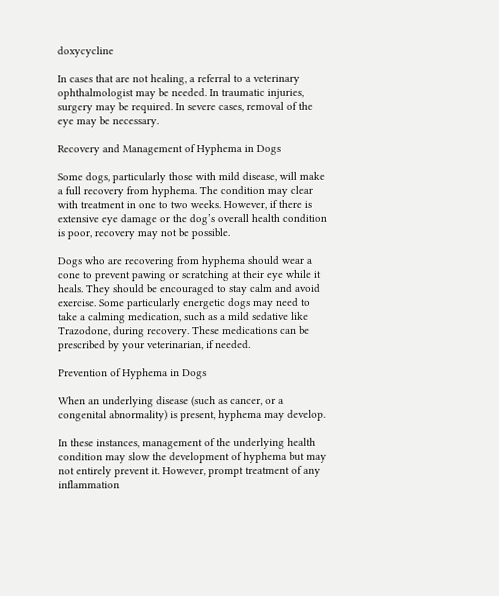doxycycline

In cases that are not healing, a referral to a veterinary ophthalmologist may be needed. In traumatic injuries, surgery may be required. In severe cases, removal of the eye may be necessary.

Recovery and Management of Hyphema in Dogs

Some dogs, particularly those with mild disease, will make a full recovery from hyphema. The condition may clear with treatment in one to two weeks. However, if there is extensive eye damage or the dog’s overall health condition is poor, recovery may not be possible.

Dogs who are recovering from hyphema should wear a cone to prevent pawing or scratching at their eye while it heals. They should be encouraged to stay calm and avoid exercise. Some particularly energetic dogs may need to take a calming medication, such as a mild sedative like Trazodone, during recovery. These medications can be prescribed by your veterinarian, if needed.

Prevention of Hyphema in Dogs

When an underlying disease (such as cancer, or a congenital abnormality) is present, hyphema may develop.

In these instances, management of the underlying health condition may slow the development of hyphema but may not entirely prevent it. However, prompt treatment of any inflammation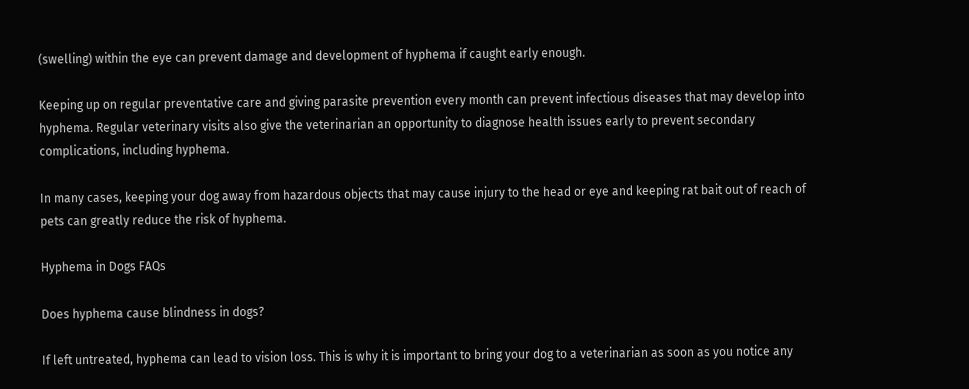(swelling) within the eye can prevent damage and development of hyphema if caught early enough.

Keeping up on regular preventative care and giving parasite prevention every month can prevent infectious diseases that may develop into hyphema. Regular veterinary visits also give the veterinarian an opportunity to diagnose health issues early to prevent secondary complications, including hyphema.

In many cases, keeping your dog away from hazardous objects that may cause injury to the head or eye and keeping rat bait out of reach of pets can greatly reduce the risk of hyphema.

Hyphema in Dogs FAQs

Does hyphema cause blindness in dogs?

If left untreated, hyphema can lead to vision loss. This is why it is important to bring your dog to a veterinarian as soon as you notice any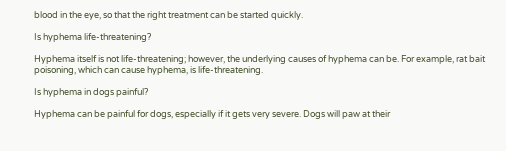blood in the eye, so that the right treatment can be started quickly.

Is hyphema life-threatening?

Hyphema itself is not life-threatening; however, the underlying causes of hyphema can be. For example, rat bait poisoning, which can cause hyphema, is life-threatening.

Is hyphema in dogs painful?

Hyphema can be painful for dogs, especially if it gets very severe. Dogs will paw at their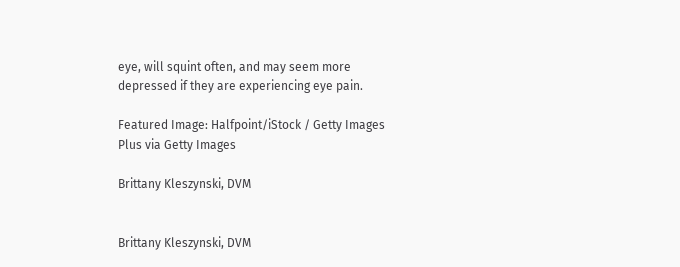eye, will squint often, and may seem more depressed if they are experiencing eye pain.

Featured Image: Halfpoint/iStock / Getty Images Plus via Getty Images

Brittany Kleszynski, DVM


Brittany Kleszynski, DVM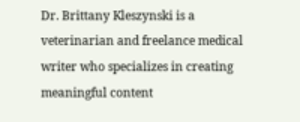Dr. Brittany Kleszynski is a veterinarian and freelance medical writer who specializes in creating meaningful content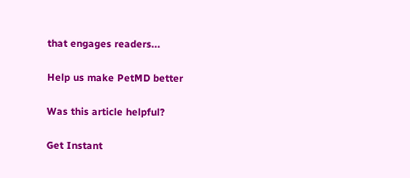that engages readers...

Help us make PetMD better

Was this article helpful?

Get Instant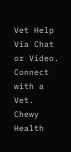Vet Help Via Chat or Video. Connect with a Vet. Chewy Health